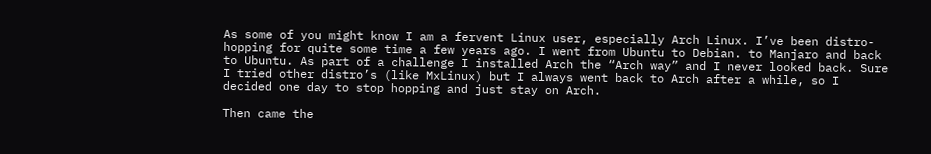As some of you might know I am a fervent Linux user, especially Arch Linux. I’ve been distro-hopping for quite some time a few years ago. I went from Ubuntu to Debian. to Manjaro and back to Ubuntu. As part of a challenge I installed Arch the “Arch way” and I never looked back. Sure I tried other distro’s (like MxLinux) but I always went back to Arch after a while, so I decided one day to stop hopping and just stay on Arch.

Then came the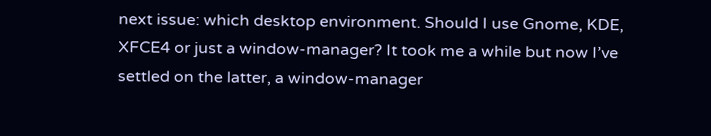next issue: which desktop environment. Should I use Gnome, KDE, XFCE4 or just a window-manager? It took me a while but now I’ve settled on the latter, a window-manager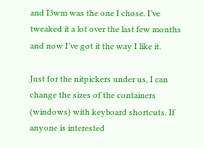and I3wm was the one I chose. I’ve tweaked it a lot over the last few months and now I’ve got it the way I like it.

Just for the nitpickers under us, I can change the sizes of the containers (windows) with keyboard shortcuts. If anyone is interested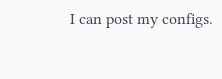I can post my configs.